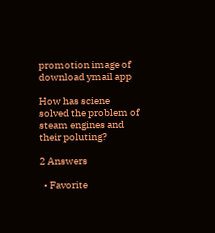promotion image of download ymail app

How has sciene solved the problem of steam engines and their poluting?

2 Answers

  • Favorite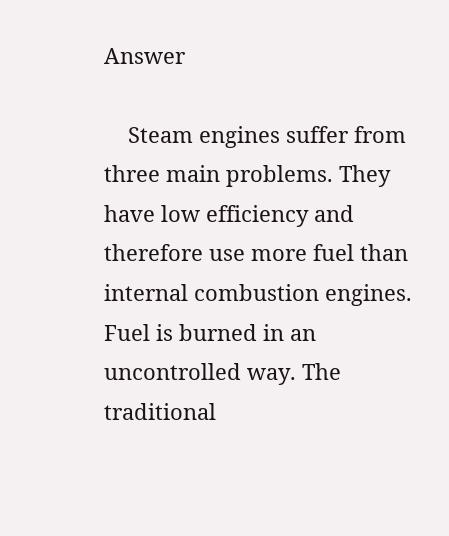Answer

    Steam engines suffer from three main problems. They have low efficiency and therefore use more fuel than internal combustion engines. Fuel is burned in an uncontrolled way. The traditional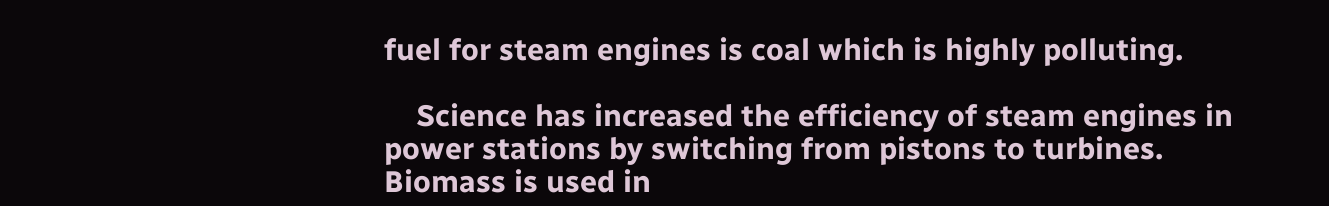fuel for steam engines is coal which is highly polluting.

    Science has increased the efficiency of steam engines in power stations by switching from pistons to turbines. Biomass is used in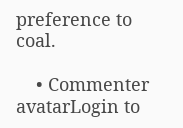preference to coal.

    • Commenter avatarLogin to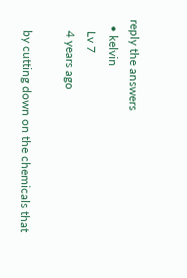reply the answers
  • kelvin
    Lv 7
    4 years ago

    by cutting down on the chemicals that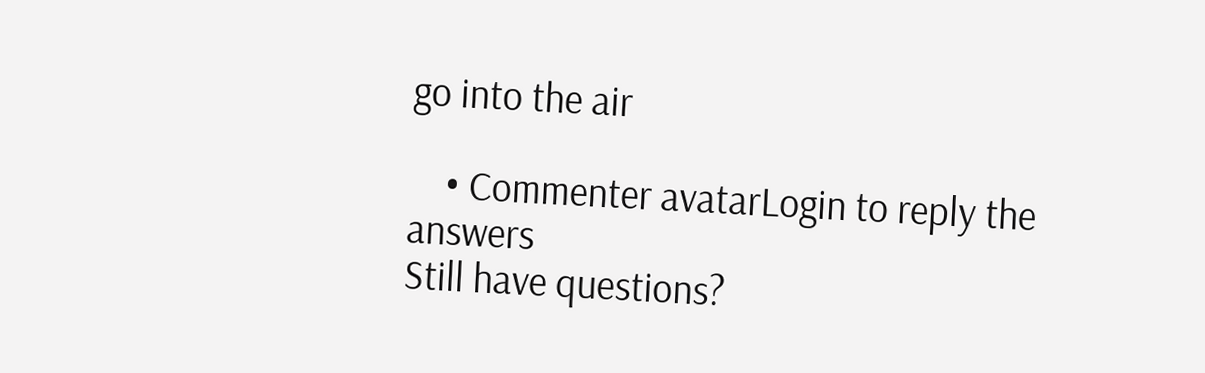go into the air

    • Commenter avatarLogin to reply the answers
Still have questions?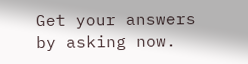Get your answers by asking now.